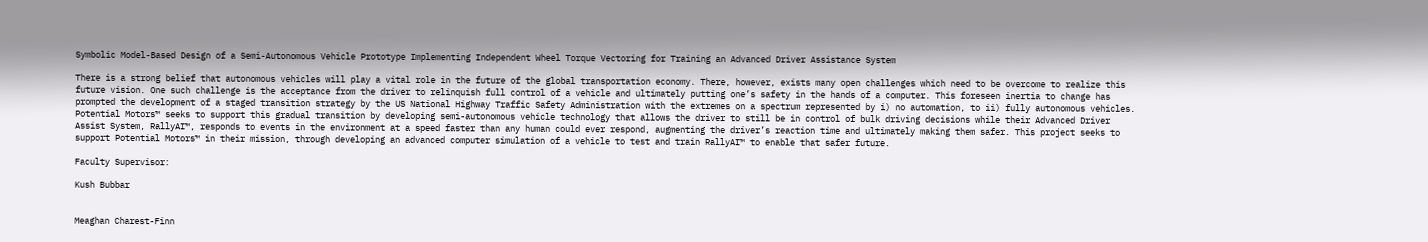Symbolic Model-Based Design of a Semi-Autonomous Vehicle Prototype Implementing Independent Wheel Torque Vectoring for Training an Advanced Driver Assistance System

There is a strong belief that autonomous vehicles will play a vital role in the future of the global transportation economy. There, however, exists many open challenges which need to be overcome to realize this future vision. One such challenge is the acceptance from the driver to relinquish full control of a vehicle and ultimately putting one’s safety in the hands of a computer. This foreseen inertia to change has prompted the development of a staged transition strategy by the US National Highway Traffic Safety Administration with the extremes on a spectrum represented by i) no automation, to ii) fully autonomous vehicles. Potential Motors™ seeks to support this gradual transition by developing semi-autonomous vehicle technology that allows the driver to still be in control of bulk driving decisions while their Advanced Driver Assist System, RallyAI™, responds to events in the environment at a speed faster than any human could ever respond, augmenting the driver’s reaction time and ultimately making them safer. This project seeks to support Potential Motors™ in their mission, through developing an advanced computer simulation of a vehicle to test and train RallyAI™ to enable that safer future.

Faculty Supervisor:

Kush Bubbar


Meaghan Charest-Finn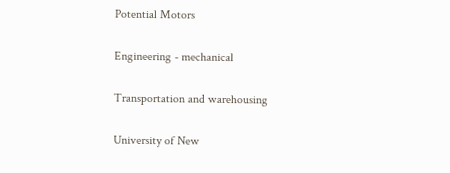Potential Motors


Engineering - mechanical


Transportation and warehousing


University of New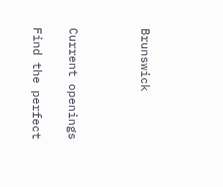Brunswick



Current openings

Find the perfect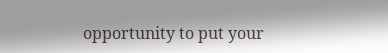opportunity to put your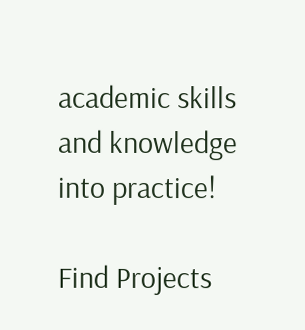academic skills and knowledge into practice!

Find Projects